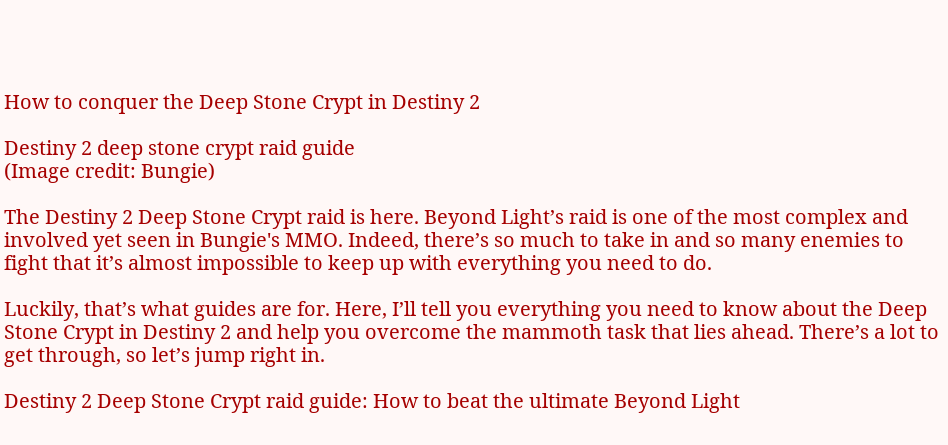How to conquer the Deep Stone Crypt in Destiny 2

Destiny 2 deep stone crypt raid guide
(Image credit: Bungie)

The Destiny 2 Deep Stone Crypt raid is here. Beyond Light’s raid is one of the most complex and involved yet seen in Bungie's MMO. Indeed, there’s so much to take in and so many enemies to fight that it’s almost impossible to keep up with everything you need to do.

Luckily, that’s what guides are for. Here, I’ll tell you everything you need to know about the Deep Stone Crypt in Destiny 2 and help you overcome the mammoth task that lies ahead. There’s a lot to get through, so let’s jump right in.

Destiny 2 Deep Stone Crypt raid guide: How to beat the ultimate Beyond Light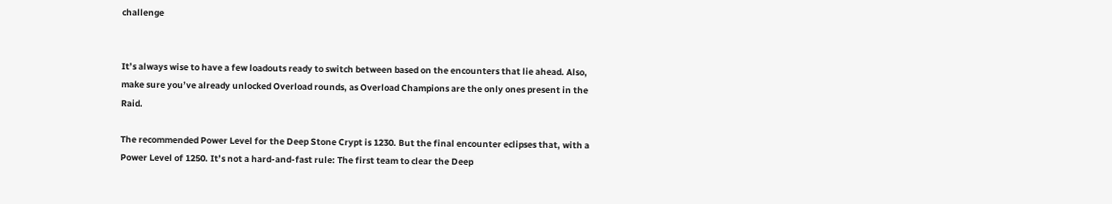challenge


It’s always wise to have a few loadouts ready to switch between based on the encounters that lie ahead. Also, make sure you’ve already unlocked Overload rounds, as Overload Champions are the only ones present in the Raid.

The recommended Power Level for the Deep Stone Crypt is 1230. But the final encounter eclipses that, with a Power Level of 1250. It’s not a hard-and-fast rule: The first team to clear the Deep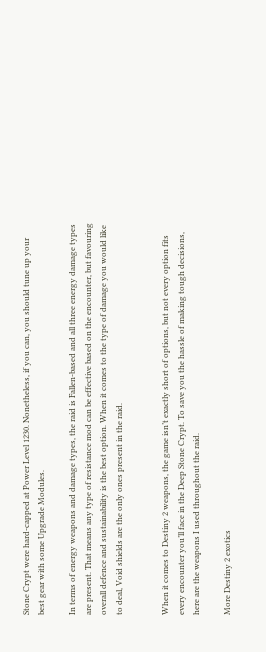Stone Crypt were hard-capped at Power Level 1230. Nonetheless, if you can, you should tune up your best gear with some Upgrade Modules.

In terms of energy weapons and damage types, the raid is Fallen-based and all three energy damage types are present. That means any type of resistance mod can be effective based on the encounter, but favouring overall defence and sustainability is the best option. When it comes to the type of damage you would like to deal, Void shields are the only ones present in the raid.


When it comes to Destiny 2 weapons, the game isn’t exactly short of options, but not every option fits every encounter you’ll face in the Deep Stone Crypt. To save you the hassle of making tough decisions, here are the weapons I used throughout the raid.

More Destiny 2 exotics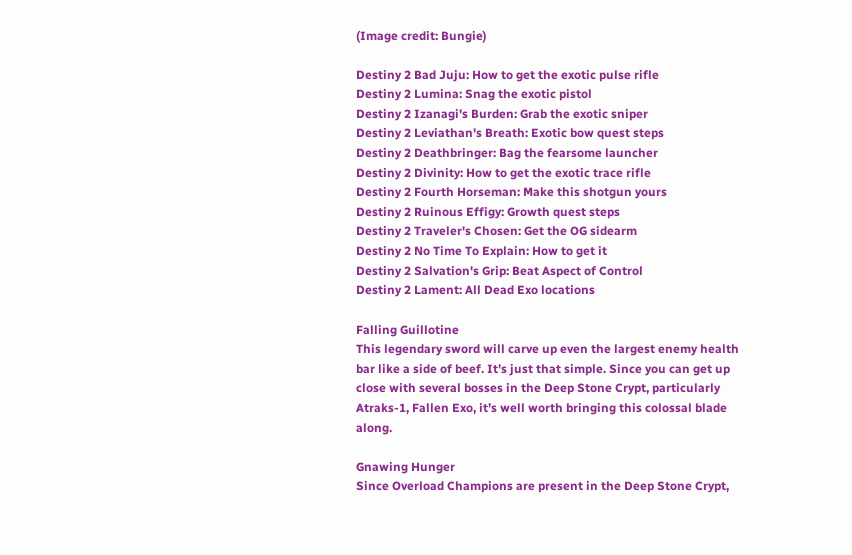(Image credit: Bungie)

Destiny 2 Bad Juju: How to get the exotic pulse rifle
Destiny 2 Lumina: Snag the exotic pistol
Destiny 2 Izanagi's Burden: Grab the exotic sniper
Destiny 2 Leviathan's Breath: Exotic bow quest steps
Destiny 2 Deathbringer: Bag the fearsome launcher
Destiny 2 Divinity: How to get the exotic trace rifle
Destiny 2 Fourth Horseman: Make this shotgun yours
Destiny 2 Ruinous Effigy: Growth quest steps
Destiny 2 Traveler's Chosen: Get the OG sidearm
Destiny 2 No Time To Explain: How to get it
Destiny 2 Salvation's Grip: Beat Aspect of Control
Destiny 2 Lament: All Dead Exo locations

Falling Guillotine
This legendary sword will carve up even the largest enemy health bar like a side of beef. It’s just that simple. Since you can get up close with several bosses in the Deep Stone Crypt, particularly Atraks-1, Fallen Exo, it’s well worth bringing this colossal blade along.

Gnawing Hunger
Since Overload Champions are present in the Deep Stone Crypt,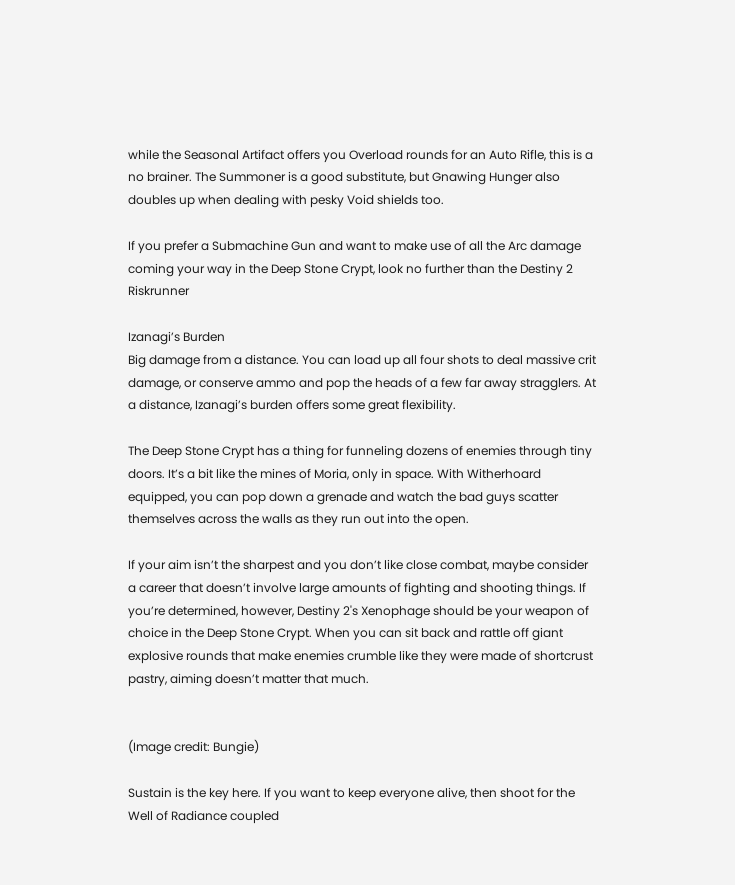while the Seasonal Artifact offers you Overload rounds for an Auto Rifle, this is a no brainer. The Summoner is a good substitute, but Gnawing Hunger also doubles up when dealing with pesky Void shields too.

If you prefer a Submachine Gun and want to make use of all the Arc damage coming your way in the Deep Stone Crypt, look no further than the Destiny 2 Riskrunner

Izanagi’s Burden
Big damage from a distance. You can load up all four shots to deal massive crit damage, or conserve ammo and pop the heads of a few far away stragglers. At a distance, Izanagi’s burden offers some great flexibility.

The Deep Stone Crypt has a thing for funneling dozens of enemies through tiny doors. It’s a bit like the mines of Moria, only in space. With Witherhoard equipped, you can pop down a grenade and watch the bad guys scatter themselves across the walls as they run out into the open.

If your aim isn’t the sharpest and you don’t like close combat, maybe consider a career that doesn’t involve large amounts of fighting and shooting things. If you’re determined, however, Destiny 2's Xenophage should be your weapon of choice in the Deep Stone Crypt. When you can sit back and rattle off giant explosive rounds that make enemies crumble like they were made of shortcrust pastry, aiming doesn’t matter that much.


(Image credit: Bungie)

Sustain is the key here. If you want to keep everyone alive, then shoot for the Well of Radiance coupled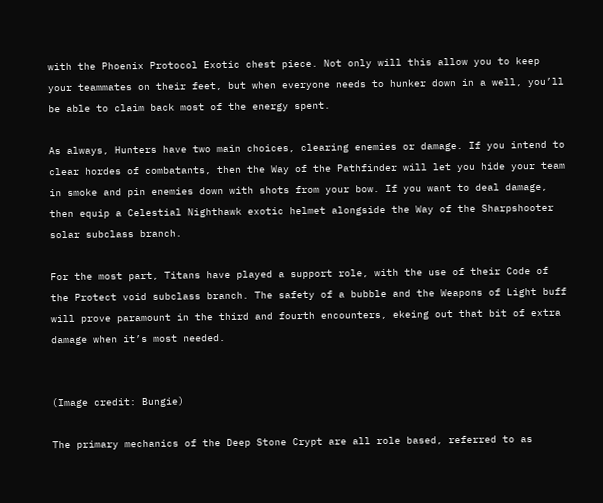with the Phoenix Protocol Exotic chest piece. Not only will this allow you to keep your teammates on their feet, but when everyone needs to hunker down in a well, you’ll be able to claim back most of the energy spent.

As always, Hunters have two main choices, clearing enemies or damage. If you intend to clear hordes of combatants, then the Way of the Pathfinder will let you hide your team in smoke and pin enemies down with shots from your bow. If you want to deal damage, then equip a Celestial Nighthawk exotic helmet alongside the Way of the Sharpshooter solar subclass branch.

For the most part, Titans have played a support role, with the use of their Code of the Protect void subclass branch. The safety of a bubble and the Weapons of Light buff will prove paramount in the third and fourth encounters, ekeing out that bit of extra damage when it’s most needed.


(Image credit: Bungie)

The primary mechanics of the Deep Stone Crypt are all role based, referred to as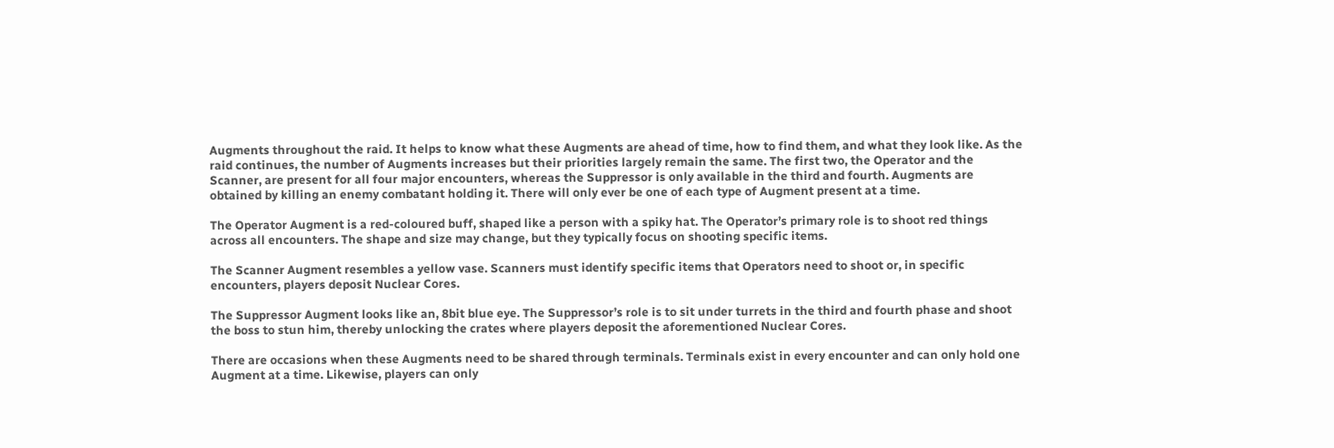Augments throughout the raid. It helps to know what these Augments are ahead of time, how to find them, and what they look like. As the raid continues, the number of Augments increases but their priorities largely remain the same. The first two, the Operator and the Scanner, are present for all four major encounters, whereas the Suppressor is only available in the third and fourth. Augments are obtained by killing an enemy combatant holding it. There will only ever be one of each type of Augment present at a time.

The Operator Augment is a red-coloured buff, shaped like a person with a spiky hat. The Operator’s primary role is to shoot red things across all encounters. The shape and size may change, but they typically focus on shooting specific items.

The Scanner Augment resembles a yellow vase. Scanners must identify specific items that Operators need to shoot or, in specific encounters, players deposit Nuclear Cores.

The Suppressor Augment looks like an, 8bit blue eye. The Suppressor’s role is to sit under turrets in the third and fourth phase and shoot the boss to stun him, thereby unlocking the crates where players deposit the aforementioned Nuclear Cores.

There are occasions when these Augments need to be shared through terminals. Terminals exist in every encounter and can only hold one Augment at a time. Likewise, players can only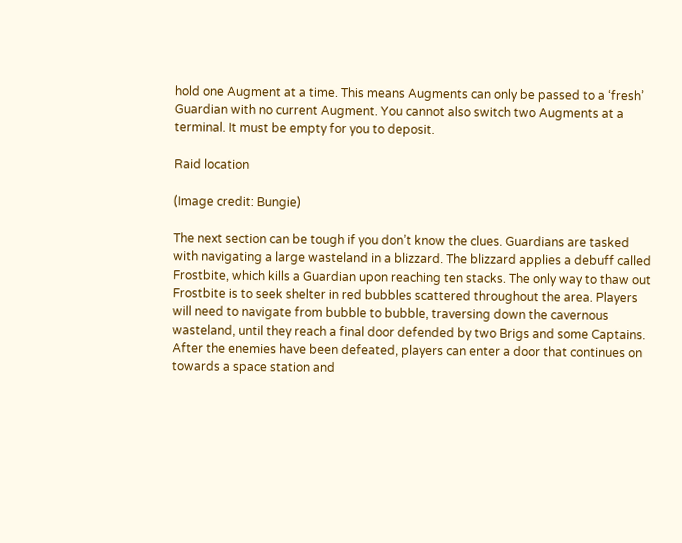hold one Augment at a time. This means Augments can only be passed to a ‘fresh’ Guardian with no current Augment. You cannot also switch two Augments at a terminal. It must be empty for you to deposit.

Raid location

(Image credit: Bungie)

The next section can be tough if you don’t know the clues. Guardians are tasked with navigating a large wasteland in a blizzard. The blizzard applies a debuff called Frostbite, which kills a Guardian upon reaching ten stacks. The only way to thaw out Frostbite is to seek shelter in red bubbles scattered throughout the area. Players will need to navigate from bubble to bubble, traversing down the cavernous wasteland, until they reach a final door defended by two Brigs and some Captains. After the enemies have been defeated, players can enter a door that continues on towards a space station and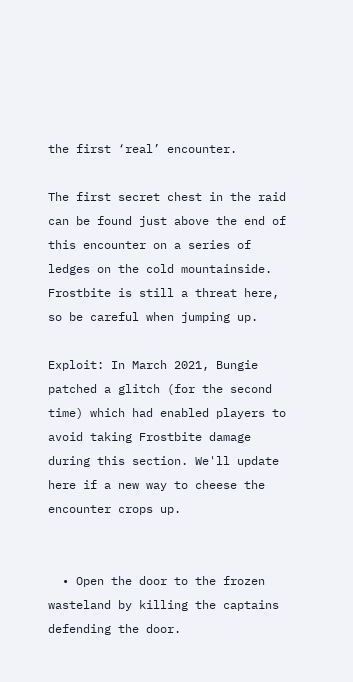the first ‘real’ encounter.

The first secret chest in the raid can be found just above the end of this encounter on a series of ledges on the cold mountainside. Frostbite is still a threat here, so be careful when jumping up.

Exploit: In March 2021, Bungie patched a glitch (for the second time) which had enabled players to avoid taking Frostbite damage during this section. We'll update here if a new way to cheese the encounter crops up.


  • Open the door to the frozen wasteland by killing the captains defending the door.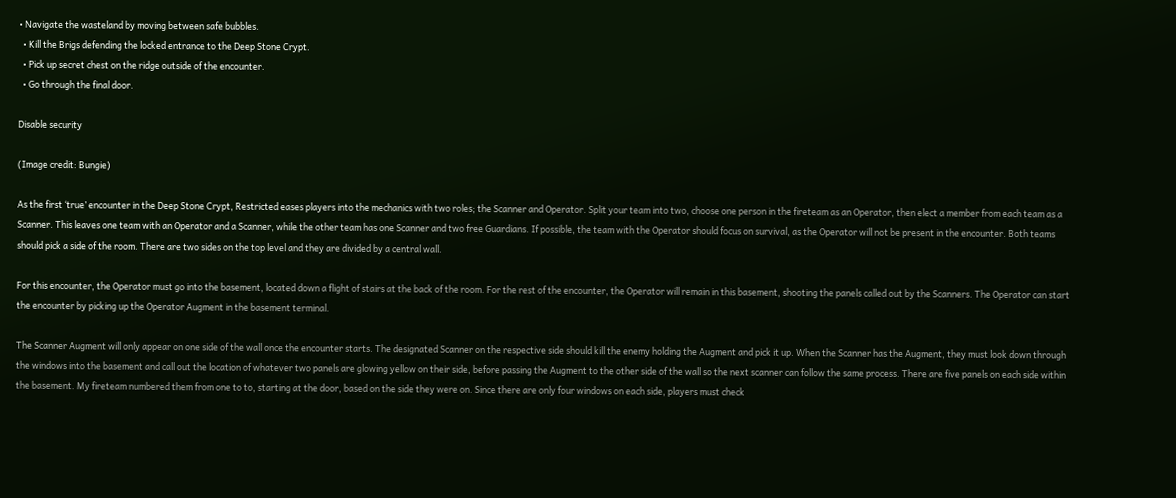• Navigate the wasteland by moving between safe bubbles.
  • Kill the Brigs defending the locked entrance to the Deep Stone Crypt.
  • Pick up secret chest on the ridge outside of the encounter.
  • Go through the final door.

Disable security

(Image credit: Bungie)

As the first ‘true’ encounter in the Deep Stone Crypt, Restricted eases players into the mechanics with two roles; the Scanner and Operator. Split your team into two, choose one person in the fireteam as an Operator, then elect a member from each team as a Scanner. This leaves one team with an Operator and a Scanner, while the other team has one Scanner and two free Guardians. If possible, the team with the Operator should focus on survival, as the Operator will not be present in the encounter. Both teams should pick a side of the room. There are two sides on the top level and they are divided by a central wall.

For this encounter, the Operator must go into the basement, located down a flight of stairs at the back of the room. For the rest of the encounter, the Operator will remain in this basement, shooting the panels called out by the Scanners. The Operator can start the encounter by picking up the Operator Augment in the basement terminal.

The Scanner Augment will only appear on one side of the wall once the encounter starts. The designated Scanner on the respective side should kill the enemy holding the Augment and pick it up. When the Scanner has the Augment, they must look down through the windows into the basement and call out the location of whatever two panels are glowing yellow on their side, before passing the Augment to the other side of the wall so the next scanner can follow the same process. There are five panels on each side within the basement. My fireteam numbered them from one to to, starting at the door, based on the side they were on. Since there are only four windows on each side, players must check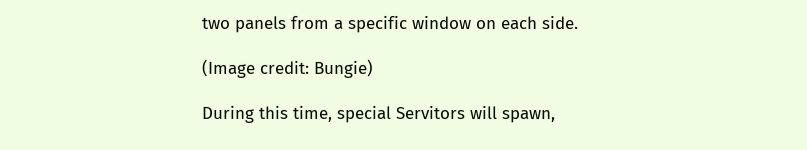two panels from a specific window on each side.

(Image credit: Bungie)

During this time, special Servitors will spawn,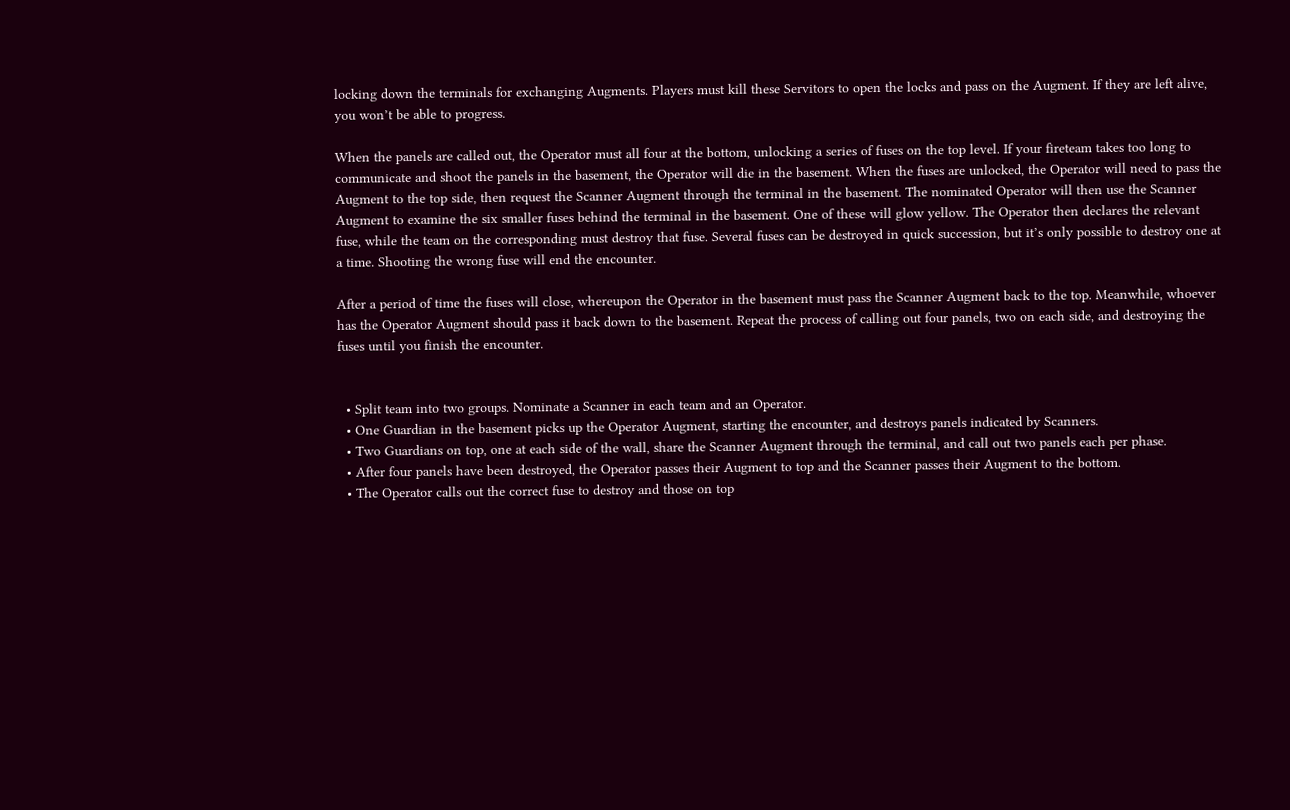locking down the terminals for exchanging Augments. Players must kill these Servitors to open the locks and pass on the Augment. If they are left alive, you won’t be able to progress.

When the panels are called out, the Operator must all four at the bottom, unlocking a series of fuses on the top level. If your fireteam takes too long to communicate and shoot the panels in the basement, the Operator will die in the basement. When the fuses are unlocked, the Operator will need to pass the Augment to the top side, then request the Scanner Augment through the terminal in the basement. The nominated Operator will then use the Scanner Augment to examine the six smaller fuses behind the terminal in the basement. One of these will glow yellow. The Operator then declares the relevant fuse, while the team on the corresponding must destroy that fuse. Several fuses can be destroyed in quick succession, but it’s only possible to destroy one at a time. Shooting the wrong fuse will end the encounter.

After a period of time the fuses will close, whereupon the Operator in the basement must pass the Scanner Augment back to the top. Meanwhile, whoever has the Operator Augment should pass it back down to the basement. Repeat the process of calling out four panels, two on each side, and destroying the fuses until you finish the encounter.


  • Split team into two groups. Nominate a Scanner in each team and an Operator.
  • One Guardian in the basement picks up the Operator Augment, starting the encounter, and destroys panels indicated by Scanners.
  • Two Guardians on top, one at each side of the wall, share the Scanner Augment through the terminal, and call out two panels each per phase.
  • After four panels have been destroyed, the Operator passes their Augment to top and the Scanner passes their Augment to the bottom.
  • The Operator calls out the correct fuse to destroy and those on top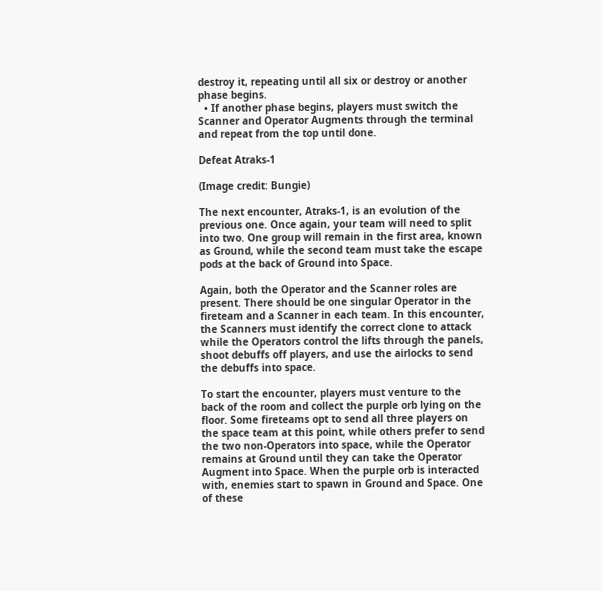destroy it, repeating until all six or destroy or another phase begins.
  • If another phase begins, players must switch the Scanner and Operator Augments through the terminal and repeat from the top until done.

Defeat Atraks-1

(Image credit: Bungie)

The next encounter, Atraks-1, is an evolution of the previous one. Once again, your team will need to split into two. One group will remain in the first area, known as Ground, while the second team must take the escape pods at the back of Ground into Space.

Again, both the Operator and the Scanner roles are present. There should be one singular Operator in the fireteam and a Scanner in each team. In this encounter, the Scanners must identify the correct clone to attack while the Operators control the lifts through the panels, shoot debuffs off players, and use the airlocks to send the debuffs into space.

To start the encounter, players must venture to the back of the room and collect the purple orb lying on the floor. Some fireteams opt to send all three players on the space team at this point, while others prefer to send the two non-Operators into space, while the Operator remains at Ground until they can take the Operator Augment into Space. When the purple orb is interacted with, enemies start to spawn in Ground and Space. One of these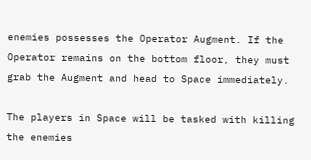enemies possesses the Operator Augment. If the Operator remains on the bottom floor, they must grab the Augment and head to Space immediately.

The players in Space will be tasked with killing the enemies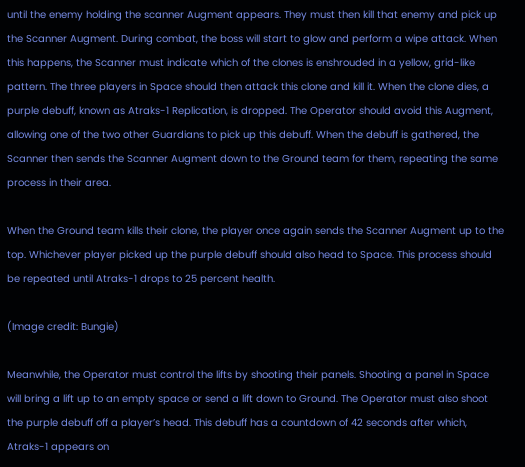until the enemy holding the scanner Augment appears. They must then kill that enemy and pick up the Scanner Augment. During combat, the boss will start to glow and perform a wipe attack. When this happens, the Scanner must indicate which of the clones is enshrouded in a yellow, grid-like pattern. The three players in Space should then attack this clone and kill it. When the clone dies, a purple debuff, known as Atraks-1 Replication, is dropped. The Operator should avoid this Augment, allowing one of the two other Guardians to pick up this debuff. When the debuff is gathered, the Scanner then sends the Scanner Augment down to the Ground team for them, repeating the same process in their area.

When the Ground team kills their clone, the player once again sends the Scanner Augment up to the top. Whichever player picked up the purple debuff should also head to Space. This process should be repeated until Atraks-1 drops to 25 percent health.

(Image credit: Bungie)

Meanwhile, the Operator must control the lifts by shooting their panels. Shooting a panel in Space will bring a lift up to an empty space or send a lift down to Ground. The Operator must also shoot the purple debuff off a player’s head. This debuff has a countdown of 42 seconds after which, Atraks-1 appears on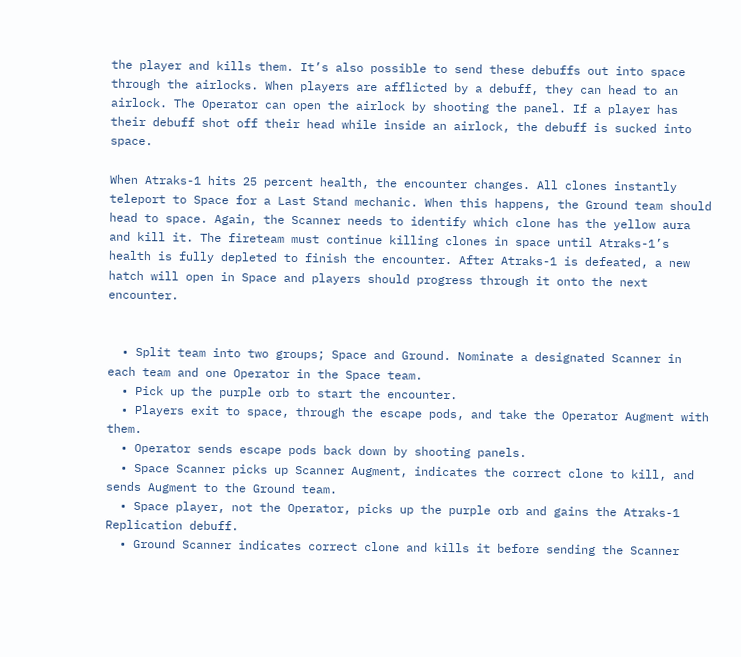the player and kills them. It’s also possible to send these debuffs out into space through the airlocks. When players are afflicted by a debuff, they can head to an airlock. The Operator can open the airlock by shooting the panel. If a player has their debuff shot off their head while inside an airlock, the debuff is sucked into space.

When Atraks-1 hits 25 percent health, the encounter changes. All clones instantly teleport to Space for a Last Stand mechanic. When this happens, the Ground team should head to space. Again, the Scanner needs to identify which clone has the yellow aura and kill it. The fireteam must continue killing clones in space until Atraks-1’s health is fully depleted to finish the encounter. After Atraks-1 is defeated, a new hatch will open in Space and players should progress through it onto the next encounter.


  • Split team into two groups; Space and Ground. Nominate a designated Scanner in each team and one Operator in the Space team.
  • Pick up the purple orb to start the encounter.
  • Players exit to space, through the escape pods, and take the Operator Augment with them.
  • Operator sends escape pods back down by shooting panels.
  • Space Scanner picks up Scanner Augment, indicates the correct clone to kill, and sends Augment to the Ground team.
  • Space player, not the Operator, picks up the purple orb and gains the Atraks-1 Replication debuff.
  • Ground Scanner indicates correct clone and kills it before sending the Scanner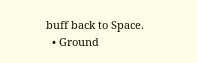buff back to Space.
  • Ground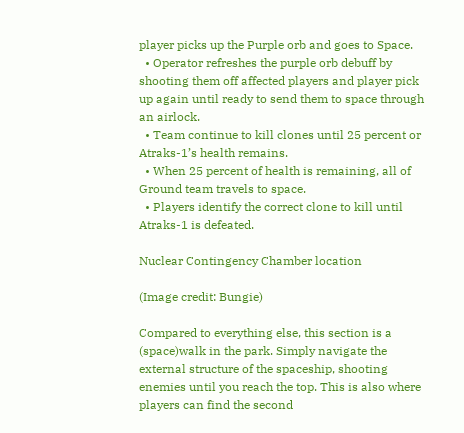player picks up the Purple orb and goes to Space.
  • Operator refreshes the purple orb debuff by shooting them off affected players and player pick up again until ready to send them to space through an airlock.
  • Team continue to kill clones until 25 percent or Atraks-1’s health remains.
  • When 25 percent of health is remaining, all of Ground team travels to space.
  • Players identify the correct clone to kill until Atraks-1 is defeated.

Nuclear Contingency Chamber location

(Image credit: Bungie)

Compared to everything else, this section is a (space)walk in the park. Simply navigate the external structure of the spaceship, shooting enemies until you reach the top. This is also where players can find the second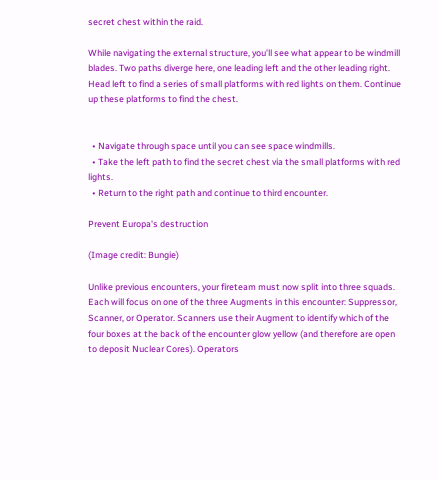secret chest within the raid.

While navigating the external structure, you’ll see what appear to be windmill blades. Two paths diverge here, one leading left and the other leading right. Head left to find a series of small platforms with red lights on them. Continue up these platforms to find the chest.


  • Navigate through space until you can see space windmills.
  • Take the left path to find the secret chest via the small platforms with red lights.
  • Return to the right path and continue to third encounter.

Prevent Europa's destruction

(Image credit: Bungie)

Unlike previous encounters, your fireteam must now split into three squads. Each will focus on one of the three Augments in this encounter: Suppressor, Scanner, or Operator. Scanners use their Augment to identify which of the four boxes at the back of the encounter glow yellow (and therefore are open to deposit Nuclear Cores). Operators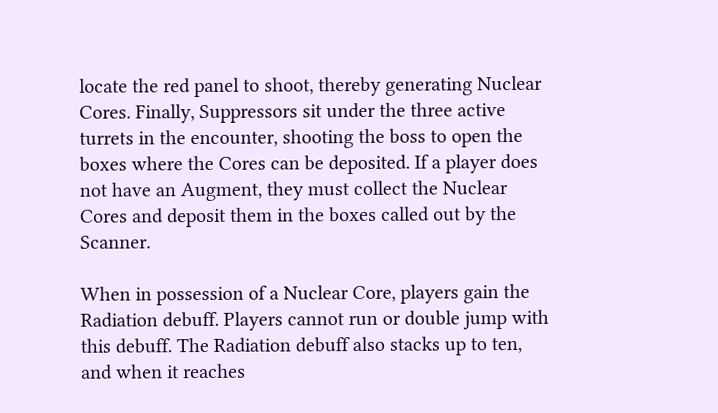locate the red panel to shoot, thereby generating Nuclear Cores. Finally, Suppressors sit under the three active turrets in the encounter, shooting the boss to open the boxes where the Cores can be deposited. If a player does not have an Augment, they must collect the Nuclear Cores and deposit them in the boxes called out by the Scanner.

When in possession of a Nuclear Core, players gain the Radiation debuff. Players cannot run or double jump with this debuff. The Radiation debuff also stacks up to ten, and when it reaches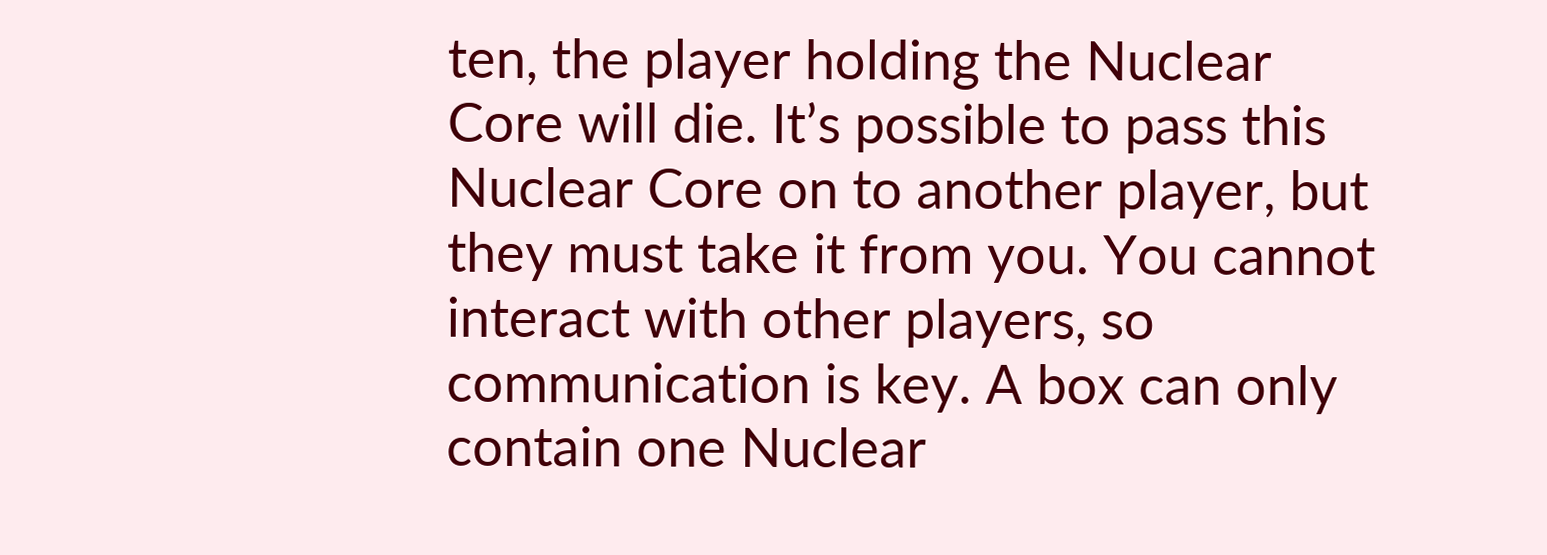ten, the player holding the Nuclear Core will die. It’s possible to pass this Nuclear Core on to another player, but they must take it from you. You cannot interact with other players, so communication is key. A box can only contain one Nuclear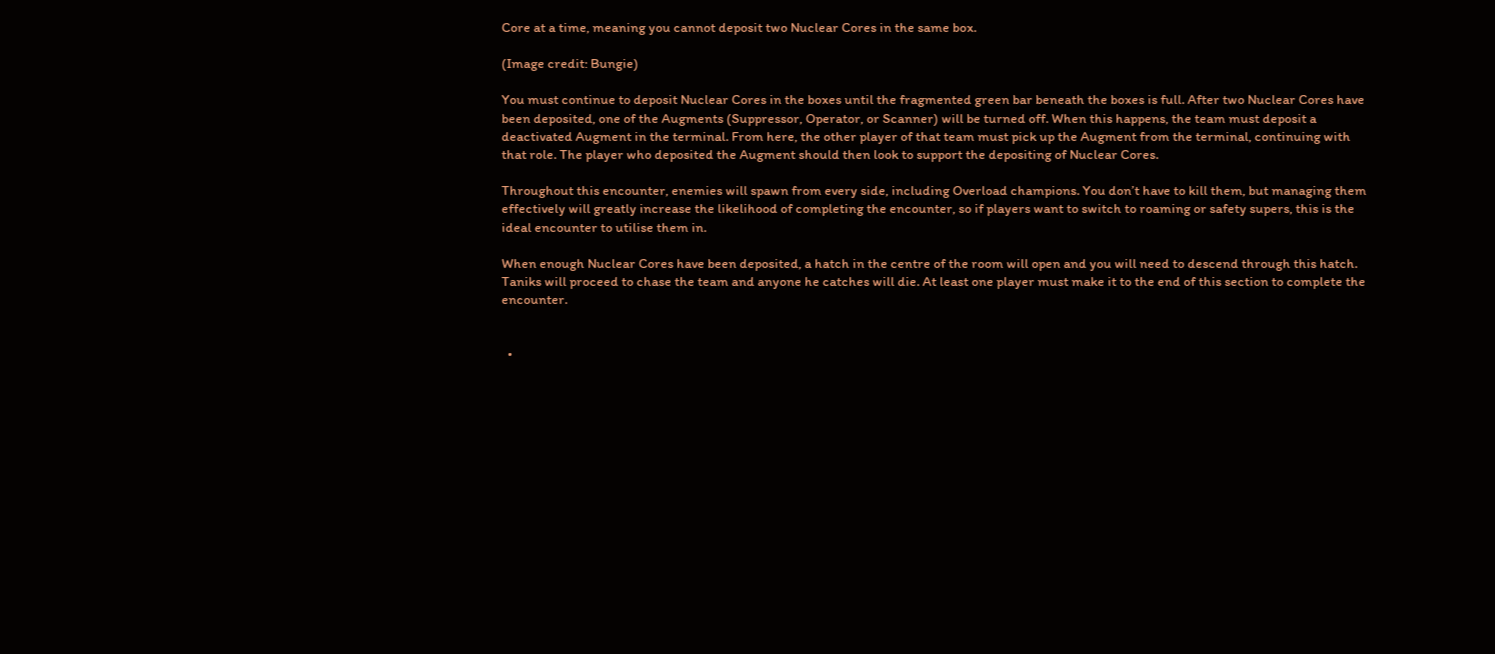Core at a time, meaning you cannot deposit two Nuclear Cores in the same box.

(Image credit: Bungie)

You must continue to deposit Nuclear Cores in the boxes until the fragmented green bar beneath the boxes is full. After two Nuclear Cores have been deposited, one of the Augments (Suppressor, Operator, or Scanner) will be turned off. When this happens, the team must deposit a deactivated Augment in the terminal. From here, the other player of that team must pick up the Augment from the terminal, continuing with that role. The player who deposited the Augment should then look to support the depositing of Nuclear Cores.

Throughout this encounter, enemies will spawn from every side, including Overload champions. You don’t have to kill them, but managing them effectively will greatly increase the likelihood of completing the encounter, so if players want to switch to roaming or safety supers, this is the ideal encounter to utilise them in.

When enough Nuclear Cores have been deposited, a hatch in the centre of the room will open and you will need to descend through this hatch. Taniks will proceed to chase the team and anyone he catches will die. At least one player must make it to the end of this section to complete the encounter.


  •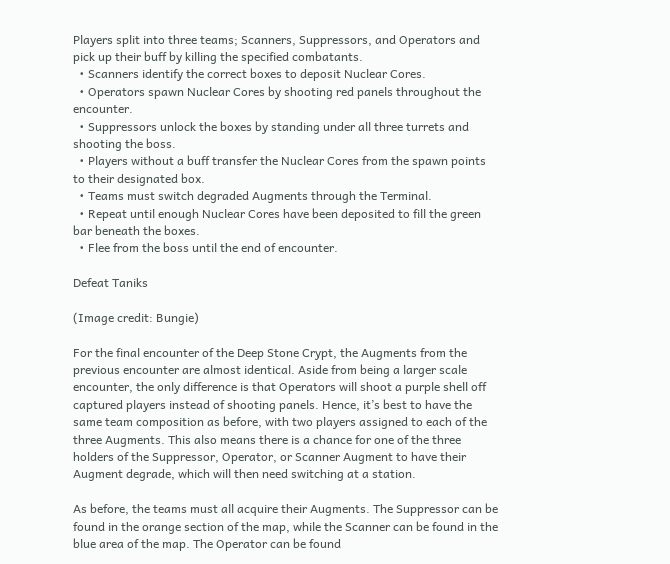Players split into three teams; Scanners, Suppressors, and Operators and pick up their buff by killing the specified combatants.
  • Scanners identify the correct boxes to deposit Nuclear Cores.
  • Operators spawn Nuclear Cores by shooting red panels throughout the encounter.
  • Suppressors unlock the boxes by standing under all three turrets and shooting the boss.
  • Players without a buff transfer the Nuclear Cores from the spawn points to their designated box.
  • Teams must switch degraded Augments through the Terminal.
  • Repeat until enough Nuclear Cores have been deposited to fill the green bar beneath the boxes.
  • Flee from the boss until the end of encounter.

Defeat Taniks

(Image credit: Bungie)

For the final encounter of the Deep Stone Crypt, the Augments from the previous encounter are almost identical. Aside from being a larger scale encounter, the only difference is that Operators will shoot a purple shell off captured players instead of shooting panels. Hence, it’s best to have the same team composition as before, with two players assigned to each of the three Augments. This also means there is a chance for one of the three holders of the Suppressor, Operator, or Scanner Augment to have their Augment degrade, which will then need switching at a station.

As before, the teams must all acquire their Augments. The Suppressor can be found in the orange section of the map, while the Scanner can be found in the blue area of the map. The Operator can be found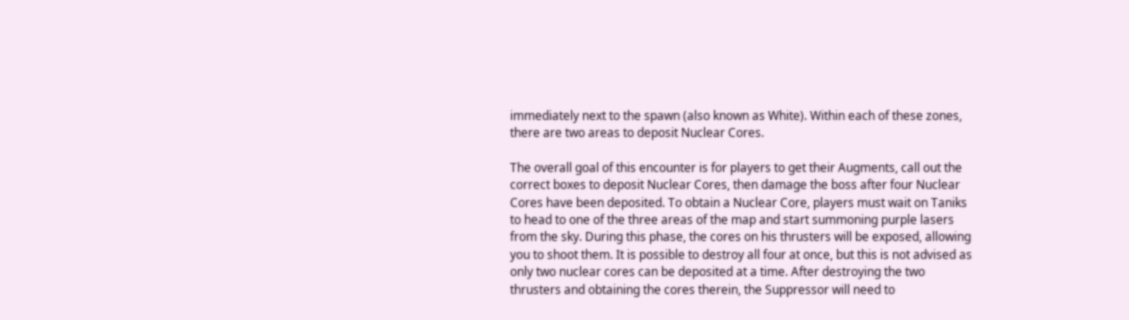immediately next to the spawn (also known as White). Within each of these zones, there are two areas to deposit Nuclear Cores.

The overall goal of this encounter is for players to get their Augments, call out the correct boxes to deposit Nuclear Cores, then damage the boss after four Nuclear Cores have been deposited. To obtain a Nuclear Core, players must wait on Taniks to head to one of the three areas of the map and start summoning purple lasers from the sky. During this phase, the cores on his thrusters will be exposed, allowing you to shoot them. It is possible to destroy all four at once, but this is not advised as only two nuclear cores can be deposited at a time. After destroying the two thrusters and obtaining the cores therein, the Suppressor will need to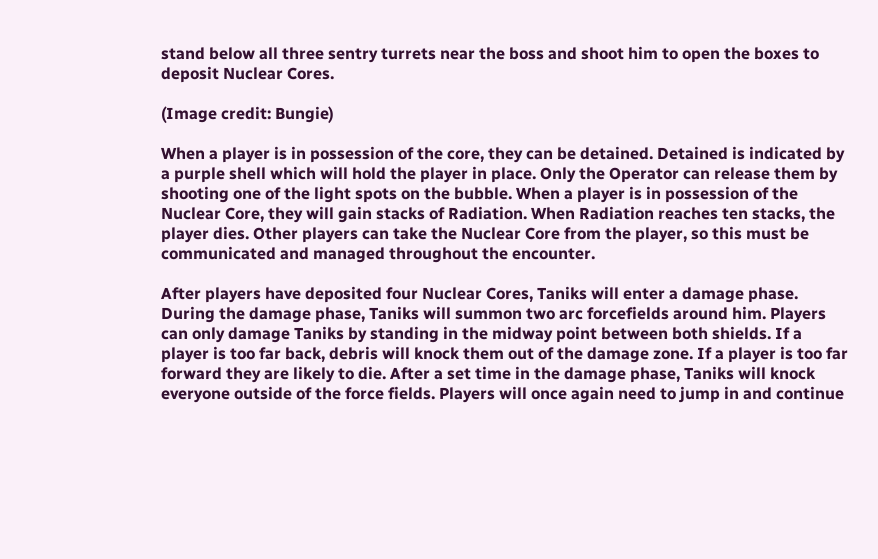stand below all three sentry turrets near the boss and shoot him to open the boxes to deposit Nuclear Cores.

(Image credit: Bungie)

When a player is in possession of the core, they can be detained. Detained is indicated by a purple shell which will hold the player in place. Only the Operator can release them by shooting one of the light spots on the bubble. When a player is in possession of the Nuclear Core, they will gain stacks of Radiation. When Radiation reaches ten stacks, the player dies. Other players can take the Nuclear Core from the player, so this must be communicated and managed throughout the encounter.

After players have deposited four Nuclear Cores, Taniks will enter a damage phase. During the damage phase, Taniks will summon two arc forcefields around him. Players can only damage Taniks by standing in the midway point between both shields. If a player is too far back, debris will knock them out of the damage zone. If a player is too far forward they are likely to die. After a set time in the damage phase, Taniks will knock everyone outside of the force fields. Players will once again need to jump in and continue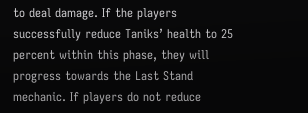to deal damage. If the players successfully reduce Taniks’ health to 25 percent within this phase, they will progress towards the Last Stand mechanic. If players do not reduce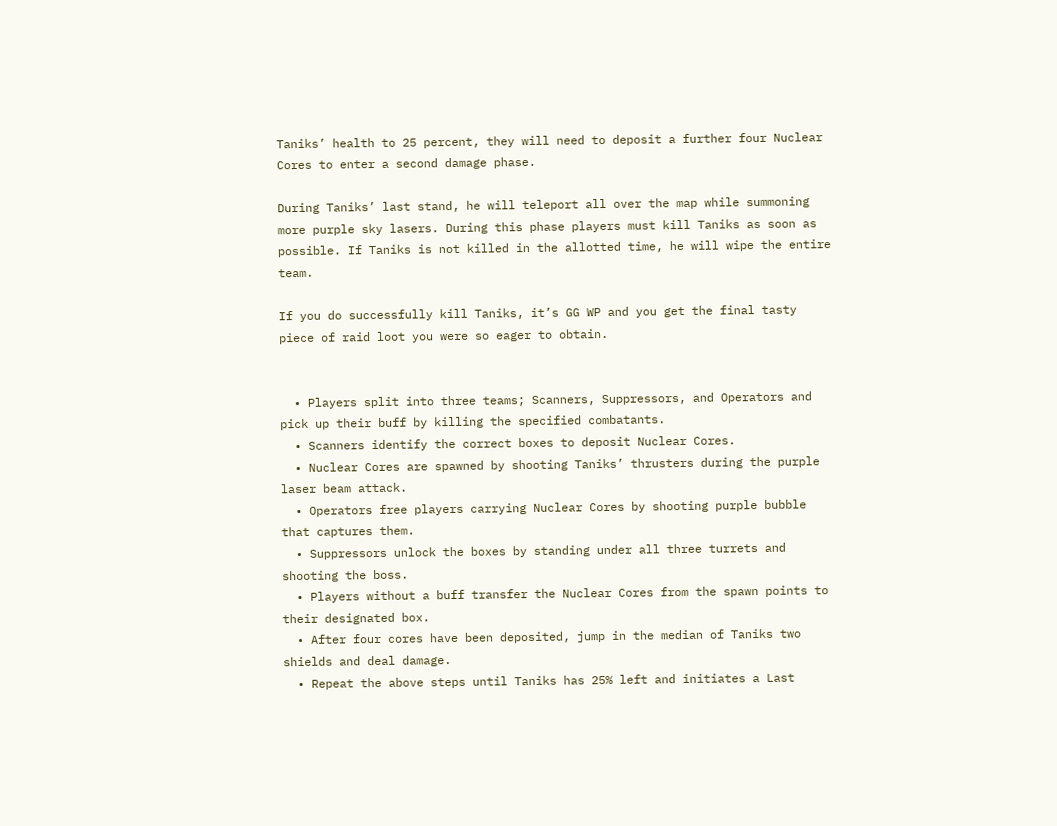Taniks’ health to 25 percent, they will need to deposit a further four Nuclear Cores to enter a second damage phase.

During Taniks’ last stand, he will teleport all over the map while summoning more purple sky lasers. During this phase players must kill Taniks as soon as possible. If Taniks is not killed in the allotted time, he will wipe the entire team.

If you do successfully kill Taniks, it’s GG WP and you get the final tasty piece of raid loot you were so eager to obtain.


  • Players split into three teams; Scanners, Suppressors, and Operators and pick up their buff by killing the specified combatants.
  • Scanners identify the correct boxes to deposit Nuclear Cores.
  • Nuclear Cores are spawned by shooting Taniks’ thrusters during the purple laser beam attack.
  • Operators free players carrying Nuclear Cores by shooting purple bubble that captures them.
  • Suppressors unlock the boxes by standing under all three turrets and shooting the boss.
  • Players without a buff transfer the Nuclear Cores from the spawn points to their designated box.
  • After four cores have been deposited, jump in the median of Taniks two shields and deal damage.
  • Repeat the above steps until Taniks has 25% left and initiates a Last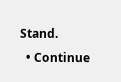Stand.
  • Continue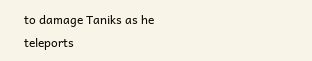to damage Taniks as he teleports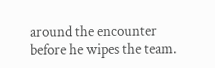around the encounter before he wipes the team.